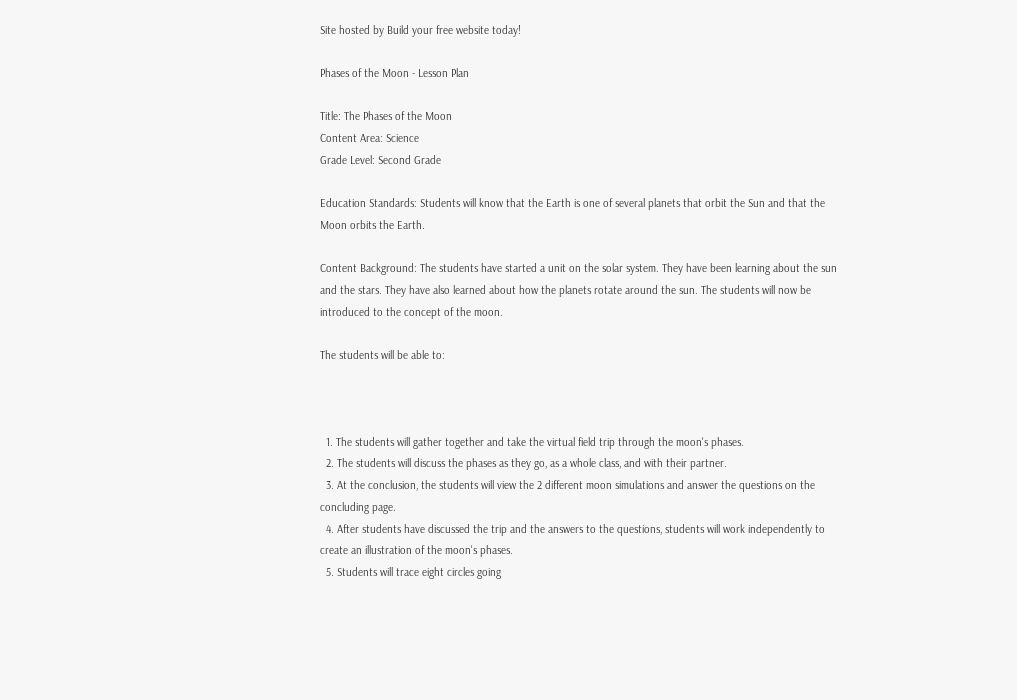Site hosted by Build your free website today!

Phases of the Moon - Lesson Plan

Title: The Phases of the Moon
Content Area: Science
Grade Level: Second Grade

Education Standards: Students will know that the Earth is one of several planets that orbit the Sun and that the Moon orbits the Earth.

Content Background: The students have started a unit on the solar system. They have been learning about the sun and the stars. They have also learned about how the planets rotate around the sun. The students will now be introduced to the concept of the moon.

The students will be able to:



  1. The students will gather together and take the virtual field trip through the moon's phases.
  2. The students will discuss the phases as they go, as a whole class, and with their partner.
  3. At the conclusion, the students will view the 2 different moon simulations and answer the questions on the concluding page.
  4. After students have discussed the trip and the answers to the questions, students will work independently to create an illustration of the moon's phases.
  5. Students will trace eight circles going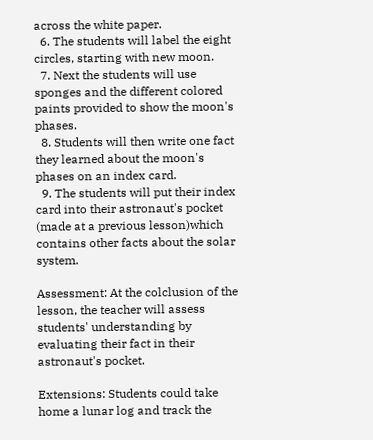across the white paper.
  6. The students will label the eight circles, starting with new moon.
  7. Next the students will use sponges and the different colored paints provided to show the moon's phases.
  8. Students will then write one fact they learned about the moon's phases on an index card.
  9. The students will put their index card into their astronaut's pocket (made at a previous lesson)which contains other facts about the solar system.

Assessment: At the colclusion of the lesson, the teacher will assess students' understanding by evaluating their fact in their astronaut's pocket.

Extensions: Students could take home a lunar log and track the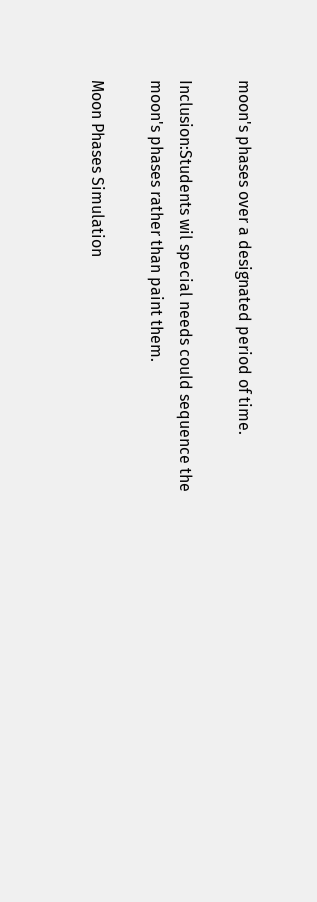moon's phases over a designated period of time.

Inclusion:Students wil special needs could sequence the moon's phases rather than paint them.

Moon Phases Simulation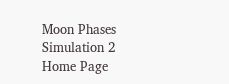Moon Phases Simulation 2
Home Page